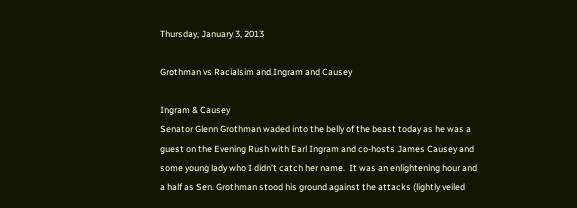Thursday, January 3, 2013

Grothman vs Racialsim and Ingram and Causey

Ingram & Causey
Senator Glenn Grothman waded into the belly of the beast today as he was a guest on the Evening Rush with Earl Ingram and co-hosts James Causey and some young lady who I didn’t catch her name.  It was an enlightening hour and a half as Sen. Grothman stood his ground against the attacks (lightly veiled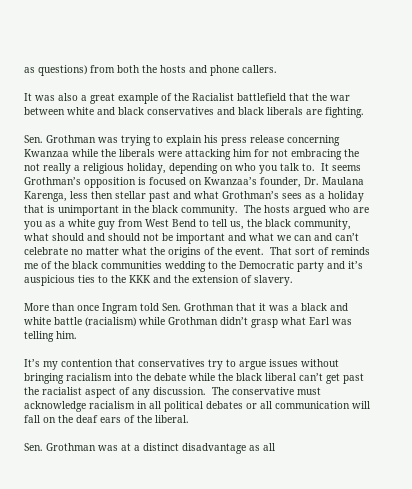as questions) from both the hosts and phone callers.

It was also a great example of the Racialist battlefield that the war between white and black conservatives and black liberals are fighting.

Sen. Grothman was trying to explain his press release concerning Kwanzaa while the liberals were attacking him for not embracing the not really a religious holiday, depending on who you talk to.  It seems Grothman’s opposition is focused on Kwanzaa’s founder, Dr. Maulana Karenga, less then stellar past and what Grothman’s sees as a holiday that is unimportant in the black community.  The hosts argued who are you as a white guy from West Bend to tell us, the black community, what should and should not be important and what we can and can’t celebrate no matter what the origins of the event.  That sort of reminds me of the black communities wedding to the Democratic party and it’s auspicious ties to the KKK and the extension of slavery.

More than once Ingram told Sen. Grothman that it was a black and white battle (racialism) while Grothman didn’t grasp what Earl was telling him.

It’s my contention that conservatives try to argue issues without bringing racialism into the debate while the black liberal can’t get past the racialist aspect of any discussion.  The conservative must acknowledge racialism in all political debates or all communication will fall on the deaf ears of the liberal.

Sen. Grothman was at a distinct disadvantage as all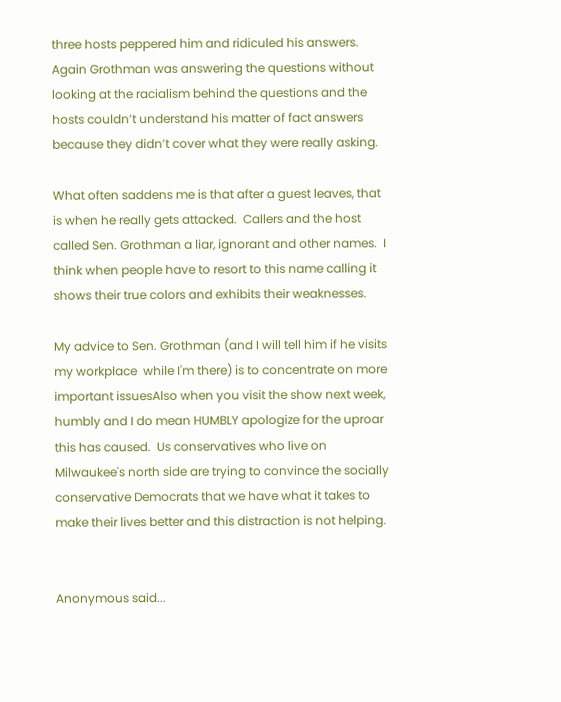three hosts peppered him and ridiculed his answers.  Again Grothman was answering the questions without looking at the racialism behind the questions and the hosts couldn’t understand his matter of fact answers because they didn’t cover what they were really asking.

What often saddens me is that after a guest leaves, that is when he really gets attacked.  Callers and the host called Sen. Grothman a liar, ignorant and other names.  I think when people have to resort to this name calling it shows their true colors and exhibits their weaknesses.

My advice to Sen. Grothman (and I will tell him if he visits my workplace  while I'm there) is to concentrate on more important issuesAlso when you visit the show next week, humbly and I do mean HUMBLY apologize for the uproar this has caused.  Us conservatives who live on Milwaukee's north side are trying to convince the socially conservative Democrats that we have what it takes to make their lives better and this distraction is not helping.


Anonymous said...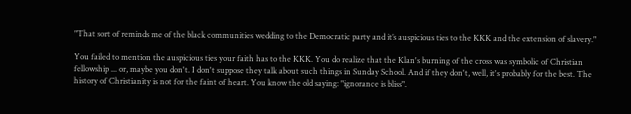"That sort of reminds me of the black communities wedding to the Democratic party and it’s auspicious ties to the KKK and the extension of slavery."

You failed to mention the auspicious ties your faith has to the KKK. You do realize that the Klan's burning of the cross was symbolic of Christian fellowship ... or, maybe you don't. I don't suppose they talk about such things in Sunday School. And if they don't, well, it's probably for the best. The history of Christianity is not for the faint of heart. You know the old saying: "ignorance is bliss".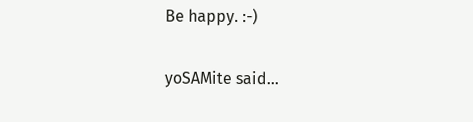Be happy. :-)

yoSAMite said...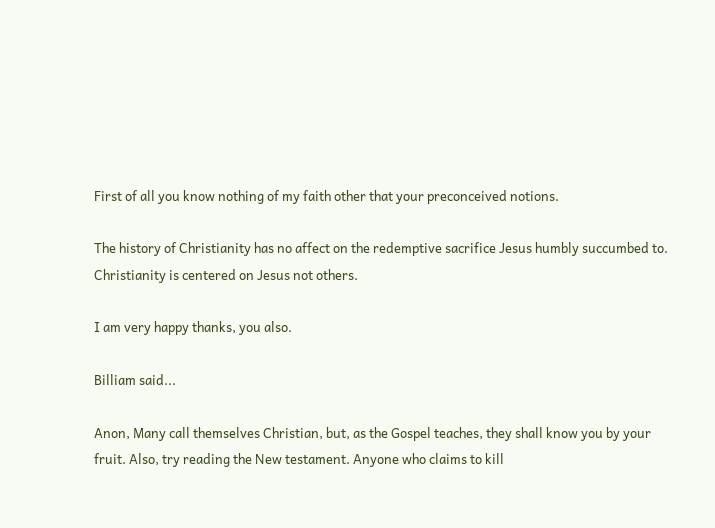First of all you know nothing of my faith other that your preconceived notions.

The history of Christianity has no affect on the redemptive sacrifice Jesus humbly succumbed to. Christianity is centered on Jesus not others.

I am very happy thanks, you also.

Billiam said...

Anon, Many call themselves Christian, but, as the Gospel teaches, they shall know you by your fruit. Also, try reading the New testament. Anyone who claims to kill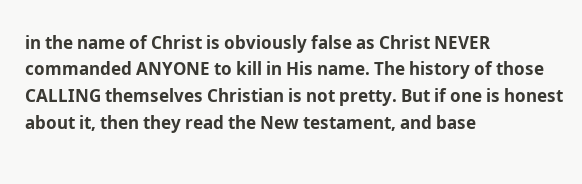in the name of Christ is obviously false as Christ NEVER commanded ANYONE to kill in His name. The history of those CALLING themselves Christian is not pretty. But if one is honest about it, then they read the New testament, and base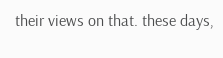their views on that. these days,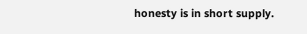honesty is in short supply.